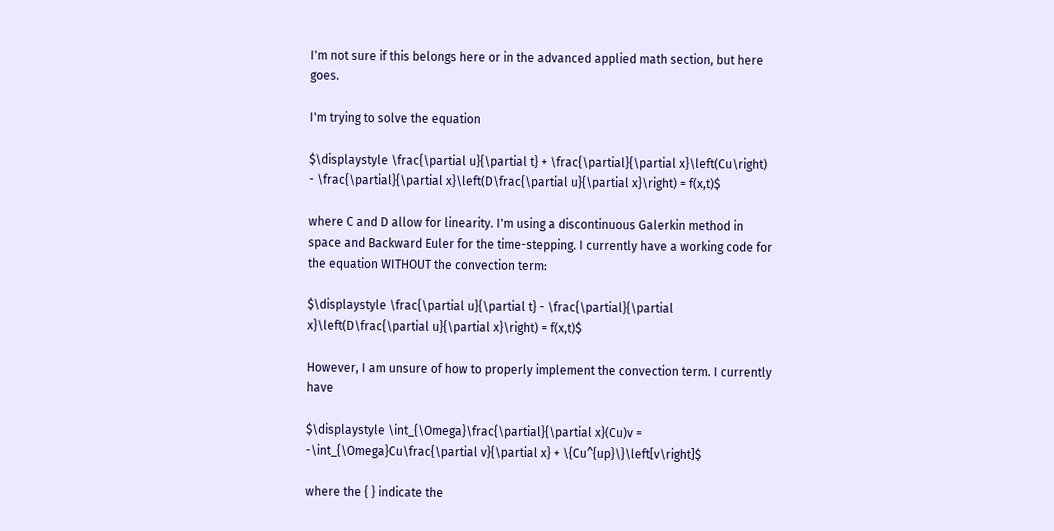I'm not sure if this belongs here or in the advanced applied math section, but here goes.

I'm trying to solve the equation

$\displaystyle \frac{\partial u}{\partial t} + \frac{\partial}{\partial x}\left(Cu\right) - \frac{\partial}{\partial x}\left(D\frac{\partial u}{\partial x}\right) = f(x,t)$

where C and D allow for linearity. I'm using a discontinuous Galerkin method in space and Backward Euler for the time-stepping. I currently have a working code for the equation WITHOUT the convection term:

$\displaystyle \frac{\partial u}{\partial t} - \frac{\partial}{\partial x}\left(D\frac{\partial u}{\partial x}\right) = f(x,t)$

However, I am unsure of how to properly implement the convection term. I currently have

$\displaystyle \int_{\Omega}\frac{\partial}{\partial x}(Cu)v = -\int_{\Omega}Cu\frac{\partial v}{\partial x} + \{Cu^{up}\}\left[v\right]$

where the { } indicate the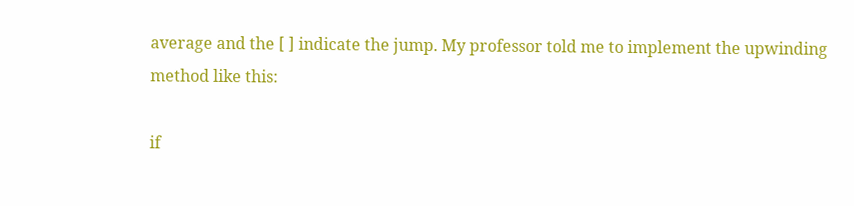average and the [ ] indicate the jump. My professor told me to implement the upwinding method like this:

if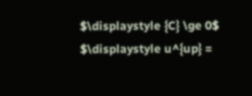$\displaystyle {C} \ge 0$
$\displaystyle u^{up} =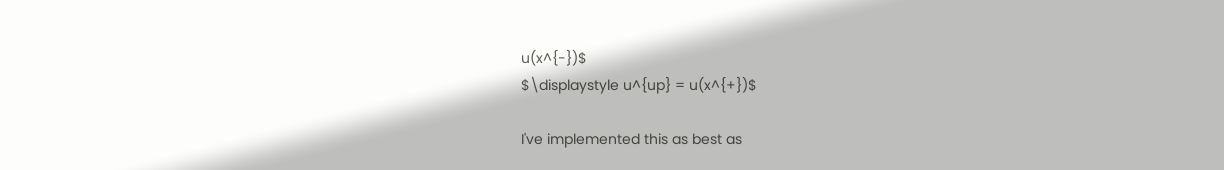u(x^{-})$
$\displaystyle u^{up} = u(x^{+})$

I've implemented this as best as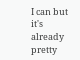I can but it's already pretty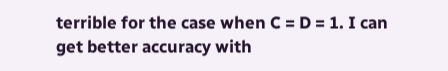terrible for the case when C = D = 1. I can get better accuracy with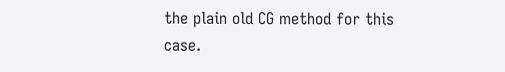the plain old CG method for this case.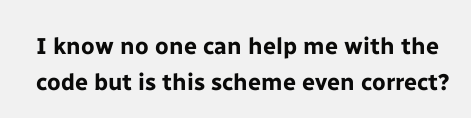I know no one can help me with the code but is this scheme even correct?